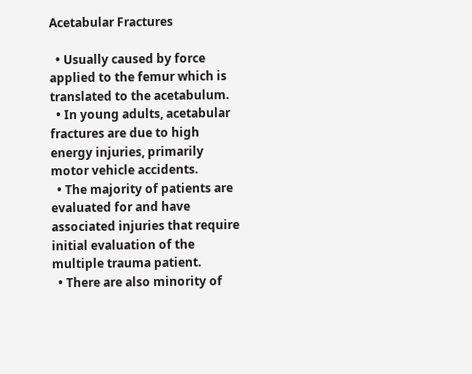Acetabular Fractures

  • Usually caused by force applied to the femur which is translated to the acetabulum.
  • In young adults, acetabular fractures are due to high energy injuries, primarily motor vehicle accidents.
  • The majority of patients are evaluated for and have associated injuries that require initial evaluation of the multiple trauma patient.
  • There are also minority of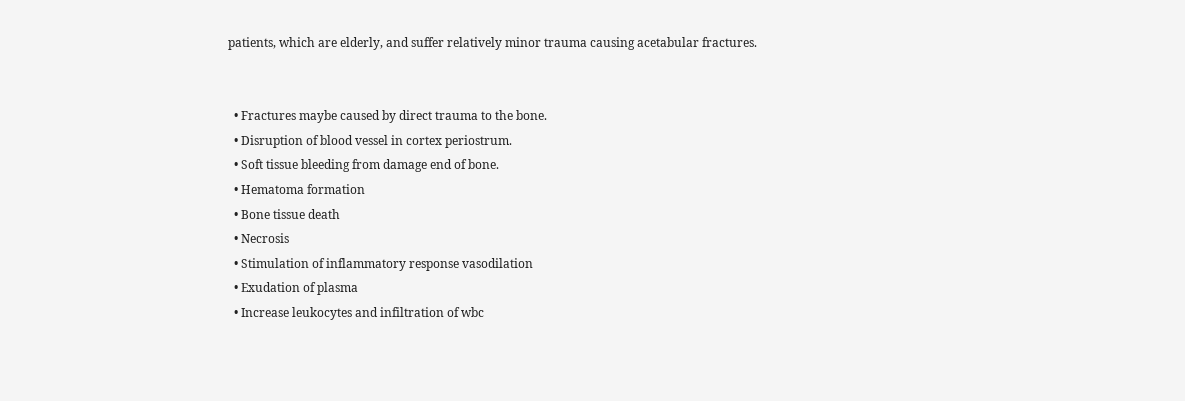patients, which are elderly, and suffer relatively minor trauma causing acetabular fractures.


  • Fractures maybe caused by direct trauma to the bone.
  • Disruption of blood vessel in cortex periostrum.
  • Soft tissue bleeding from damage end of bone.
  • Hematoma formation
  • Bone tissue death
  • Necrosis
  • Stimulation of inflammatory response vasodilation
  • Exudation of plasma
  • Increase leukocytes and infiltration of wbc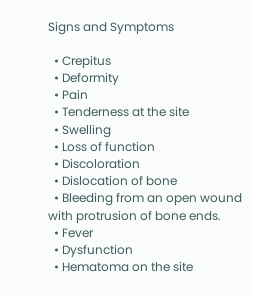Signs and Symptoms

  • Crepitus
  • Deformity
  • Pain
  • Tenderness at the site
  • Swelling
  • Loss of function
  • Discoloration
  • Dislocation of bone
  • Bleeding from an open wound with protrusion of bone ends.
  • Fever
  • Dysfunction
  • Hematoma on the site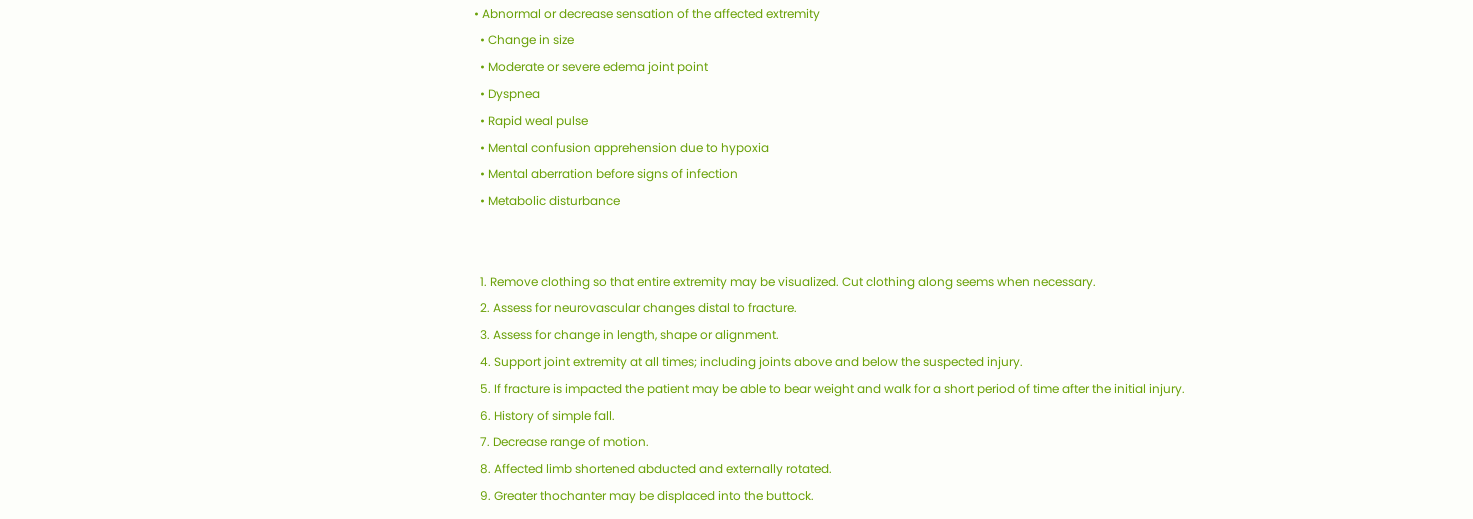• Abnormal or decrease sensation of the affected extremity
  • Change in size
  • Moderate or severe edema joint point
  • Dyspnea
  • Rapid weal pulse
  • Mental confusion apprehension due to hypoxia
  • Mental aberration before signs of infection
  • Metabolic disturbance


  1. Remove clothing so that entire extremity may be visualized. Cut clothing along seems when necessary.
  2. Assess for neurovascular changes distal to fracture.
  3. Assess for change in length, shape or alignment.
  4. Support joint extremity at all times; including joints above and below the suspected injury.
  5. If fracture is impacted the patient may be able to bear weight and walk for a short period of time after the initial injury.
  6. History of simple fall.
  7. Decrease range of motion.
  8. Affected limb shortened abducted and externally rotated.
  9. Greater thochanter may be displaced into the buttock.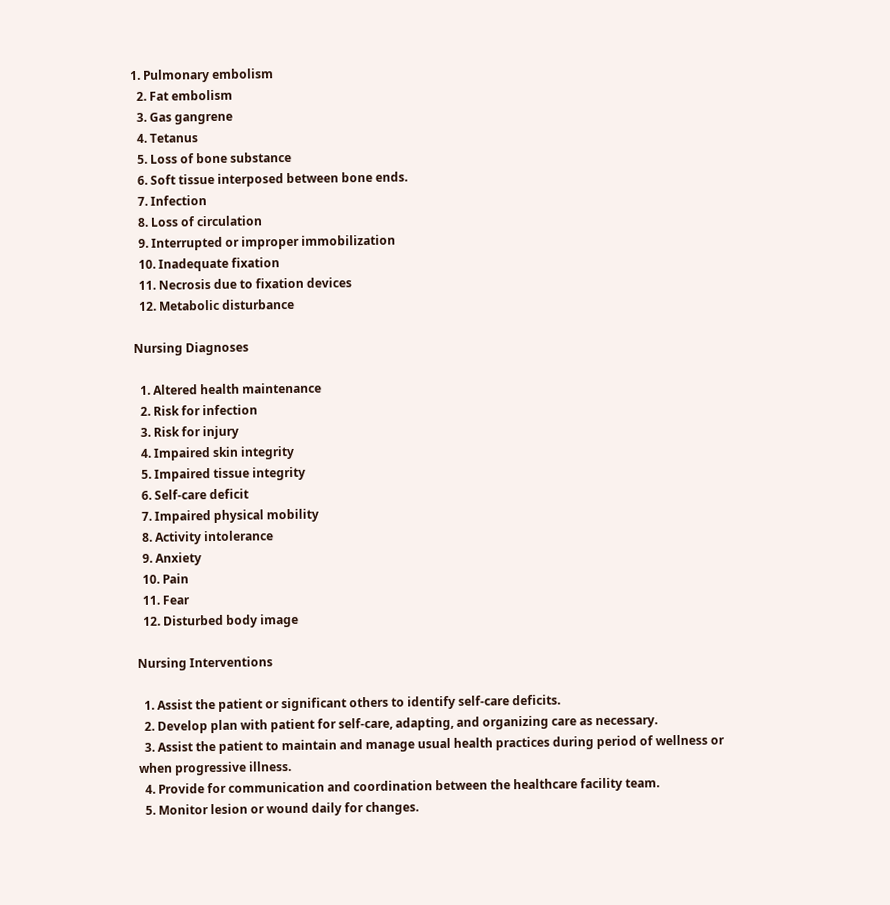1. Pulmonary embolism
  2. Fat embolism
  3. Gas gangrene
  4. Tetanus
  5. Loss of bone substance
  6. Soft tissue interposed between bone ends.
  7. Infection
  8. Loss of circulation
  9. Interrupted or improper immobilization
  10. Inadequate fixation
  11. Necrosis due to fixation devices
  12. Metabolic disturbance

Nursing Diagnoses

  1. Altered health maintenance
  2. Risk for infection
  3. Risk for injury
  4. Impaired skin integrity
  5. Impaired tissue integrity
  6. Self-care deficit
  7. Impaired physical mobility
  8. Activity intolerance
  9. Anxiety
  10. Pain
  11. Fear
  12. Disturbed body image

Nursing Interventions

  1. Assist the patient or significant others to identify self-care deficits.
  2. Develop plan with patient for self-care, adapting, and organizing care as necessary.
  3. Assist the patient to maintain and manage usual health practices during period of wellness or when progressive illness.
  4. Provide for communication and coordination between the healthcare facility team.
  5. Monitor lesion or wound daily for changes.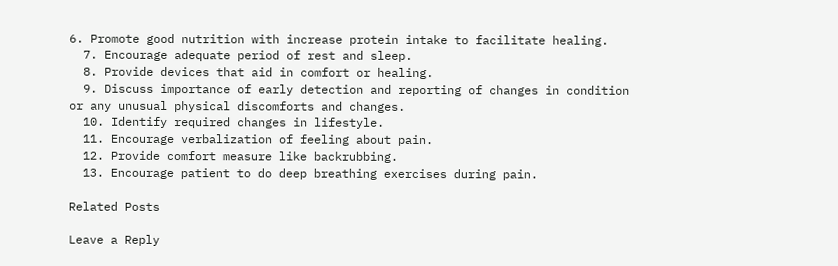6. Promote good nutrition with increase protein intake to facilitate healing.
  7. Encourage adequate period of rest and sleep.
  8. Provide devices that aid in comfort or healing.
  9. Discuss importance of early detection and reporting of changes in condition or any unusual physical discomforts and changes.
  10. Identify required changes in lifestyle.
  11. Encourage verbalization of feeling about pain.
  12. Provide comfort measure like backrubbing.
  13. Encourage patient to do deep breathing exercises during pain.

Related Posts

Leave a Reply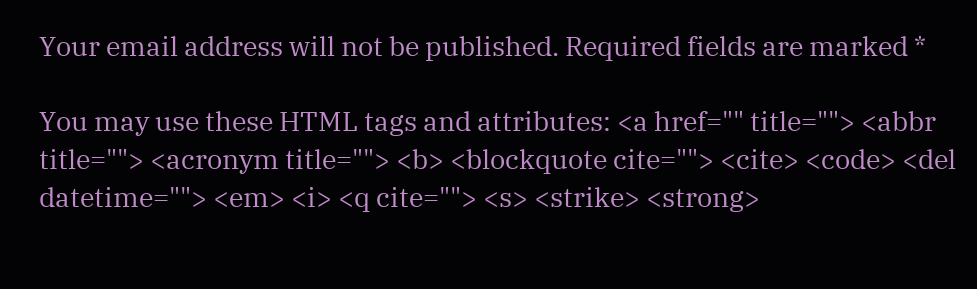Your email address will not be published. Required fields are marked *

You may use these HTML tags and attributes: <a href="" title=""> <abbr title=""> <acronym title=""> <b> <blockquote cite=""> <cite> <code> <del datetime=""> <em> <i> <q cite=""> <s> <strike> <strong>